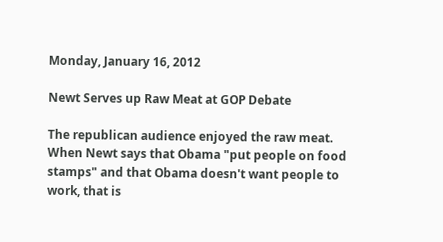Monday, January 16, 2012

Newt Serves up Raw Meat at GOP Debate

The republican audience enjoyed the raw meat. When Newt says that Obama "put people on food stamps" and that Obama doesn't want people to work, that is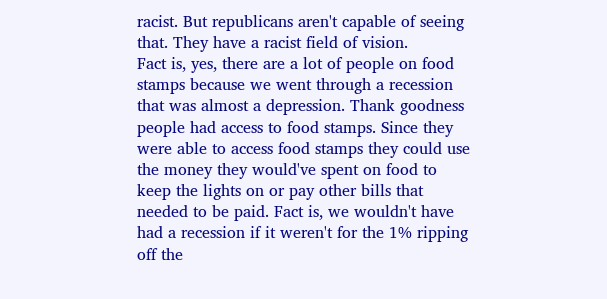racist. But republicans aren't capable of seeing that. They have a racist field of vision.
Fact is, yes, there are a lot of people on food stamps because we went through a recession that was almost a depression. Thank goodness people had access to food stamps. Since they were able to access food stamps they could use the money they would've spent on food to keep the lights on or pay other bills that needed to be paid. Fact is, we wouldn't have had a recession if it weren't for the 1% ripping off the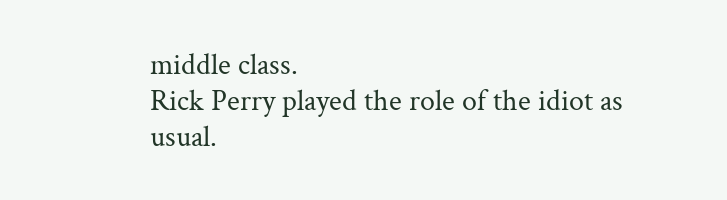middle class.
Rick Perry played the role of the idiot as usual.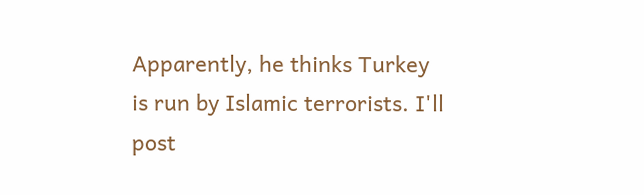Apparently, he thinks Turkey is run by Islamic terrorists. I'll post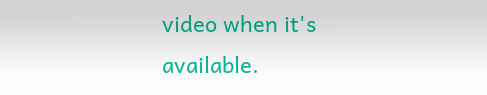video when it's available.